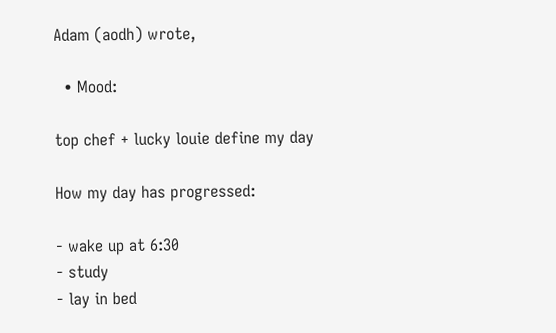Adam (aodh) wrote,

  • Mood:

top chef + lucky louie define my day

How my day has progressed:

- wake up at 6:30
- study
- lay in bed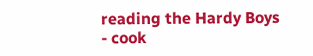reading the Hardy Boys
- cook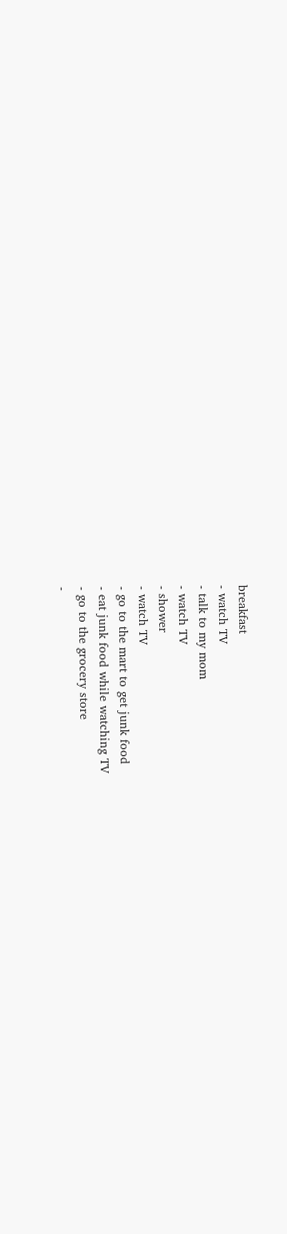breakfast
- watch TV
- talk to my mom
- watch TV
- shower
- watch TV
- go to the mart to get junk food
- eat junk food while watching TV
- go to the grocery store
-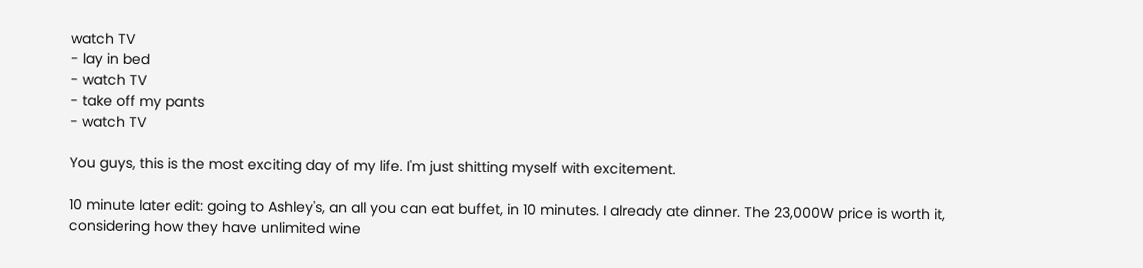watch TV
- lay in bed
- watch TV
- take off my pants
- watch TV

You guys, this is the most exciting day of my life. I'm just shitting myself with excitement.

10 minute later edit: going to Ashley's, an all you can eat buffet, in 10 minutes. I already ate dinner. The 23,000W price is worth it, considering how they have unlimited wine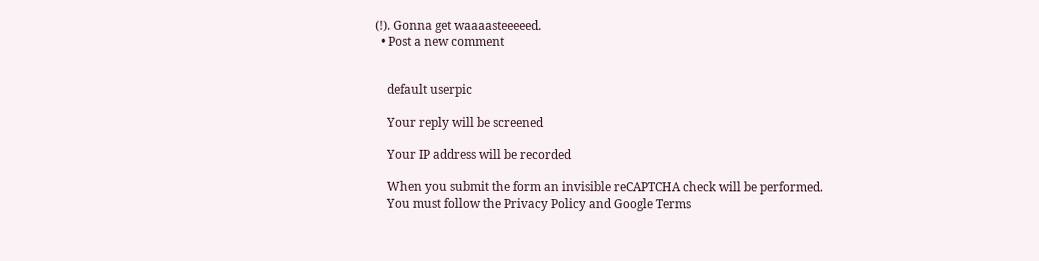(!). Gonna get waaaasteeeeed.
  • Post a new comment


    default userpic

    Your reply will be screened

    Your IP address will be recorded

    When you submit the form an invisible reCAPTCHA check will be performed.
    You must follow the Privacy Policy and Google Terms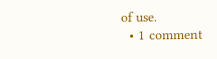of use.
  • 1 comment